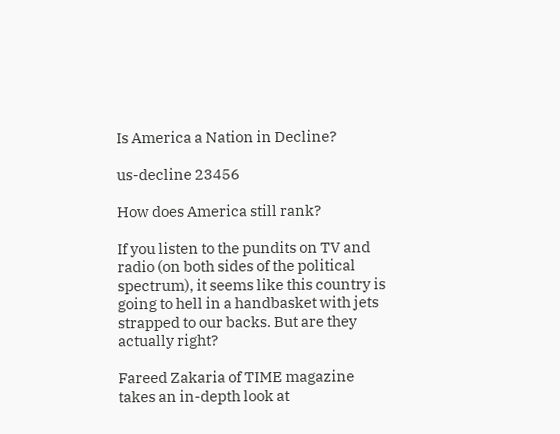Is America a Nation in Decline?

us-decline 23456

How does America still rank?

If you listen to the pundits on TV and radio (on both sides of the political spectrum), it seems like this country is going to hell in a handbasket with jets strapped to our backs. But are they actually right?

Fareed Zakaria of TIME magazine takes an in-depth look at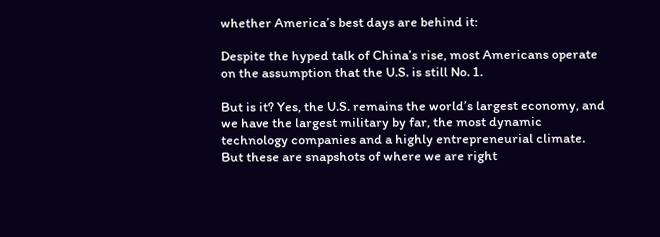whether America’s best days are behind it:

Despite the hyped talk of China’s rise, most Americans operate on the assumption that the U.S. is still No. 1.

But is it? Yes, the U.S. remains the world’s largest economy, and we have the largest military by far, the most dynamic technology companies and a highly entrepreneurial climate. But these are snapshots of where we are right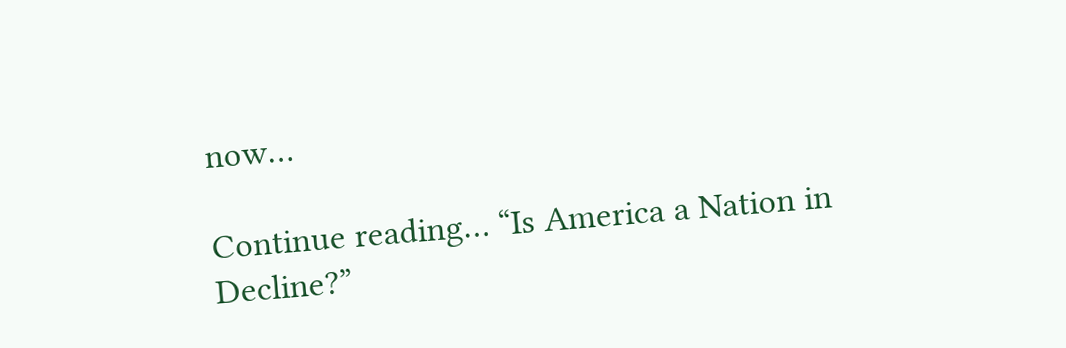now…

Continue reading… “Is America a Nation in Decline?”